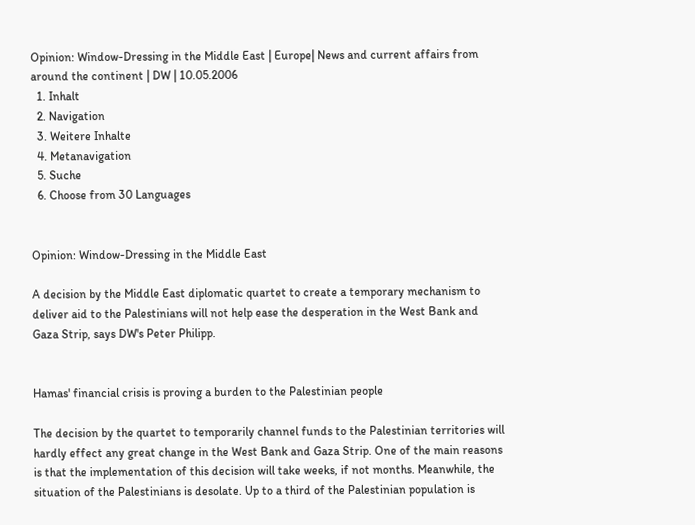Opinion: Window-Dressing in the Middle East | Europe| News and current affairs from around the continent | DW | 10.05.2006
  1. Inhalt
  2. Navigation
  3. Weitere Inhalte
  4. Metanavigation
  5. Suche
  6. Choose from 30 Languages


Opinion: Window-Dressing in the Middle East

A decision by the Middle East diplomatic quartet to create a temporary mechanism to deliver aid to the Palestinians will not help ease the desperation in the West Bank and Gaza Strip, says DW's Peter Philipp.


Hamas' financial crisis is proving a burden to the Palestinian people

The decision by the quartet to temporarily channel funds to the Palestinian territories will hardly effect any great change in the West Bank and Gaza Strip. One of the main reasons is that the implementation of this decision will take weeks, if not months. Meanwhile, the situation of the Palestinians is desolate. Up to a third of the Palestinian population is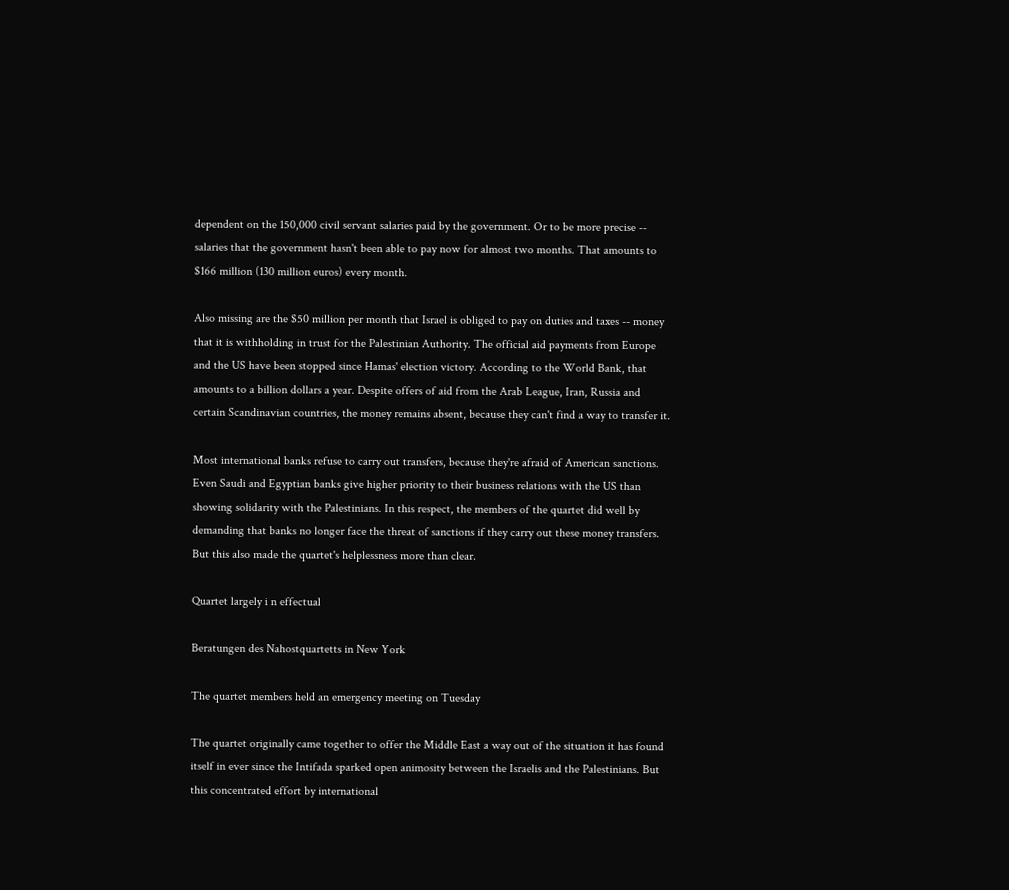dependent on the 150,000 civil servant salaries paid by the government. Or to be more precise -- salaries that the government hasn't been able to pay now for almost two months. That amounts to $166 million (130 million euros) every month.

Also missing are the $50 million per month that Israel is obliged to pay on duties and taxes -- money that it is withholding in trust for the Palestinian Authority. The official aid payments from Europe and the US have been stopped since Hamas' election victory. According to the World Bank, that amounts to a billion dollars a year. Despite offers of aid from the Arab League, Iran, Russia and certain Scandinavian countries, the money remains absent, because they can't find a way to transfer it.

Most international banks refuse to carry out transfers, because they're afraid of American sanctions. Even Saudi and Egyptian banks give higher priority to their business relations with the US than showing solidarity with the Palestinians. In this respect, the members of the quartet did well by demanding that banks no longer face the threat of sanctions if they carry out these money transfers. But this also made the quartet's helplessness more than clear.

Quartet largely i n effectual

Beratungen des Nahostquartetts in New York

The quartet members held an emergency meeting on Tuesday

The quartet originally came together to offer the Middle East a way out of the situation it has found itself in ever since the Intifada sparked open animosity between the Israelis and the Palestinians. But this concentrated effort by international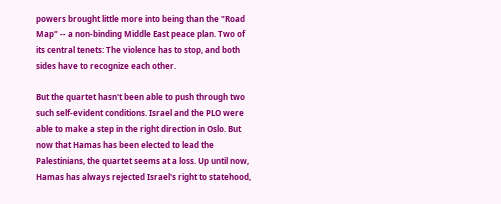powers brought little more into being than the "Road Map" -- a non-binding Middle East peace plan. Two of its central tenets: The violence has to stop, and both sides have to recognize each other.

But the quartet hasn't been able to push through two such self-evident conditions. Israel and the PLO were able to make a step in the right direction in Oslo. But now that Hamas has been elected to lead the Palestinians, the quartet seems at a loss. Up until now, Hamas has always rejected Israel's right to statehood,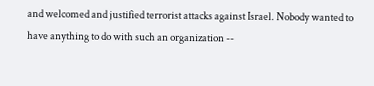and welcomed and justified terrorist attacks against Israel. Nobody wanted to have anything to do with such an organization --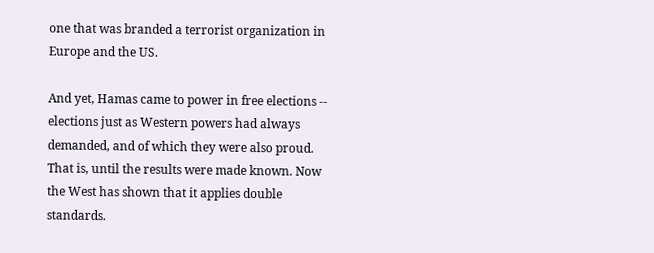one that was branded a terrorist organization in Europe and the US.

And yet, Hamas came to power in free elections -- elections just as Western powers had always demanded, and of which they were also proud. That is, until the results were made known. Now the West has shown that it applies double standards.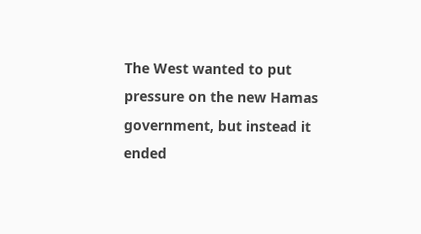The West wanted to put pressure on the new Hamas government, but instead it ended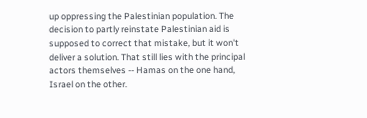up oppressing the Palestinian population. The decision to partly reinstate Palestinian aid is supposed to correct that mistake, but it won't deliver a solution. That still lies with the principal actors themselves -- Hamas on the one hand, Israel on the other.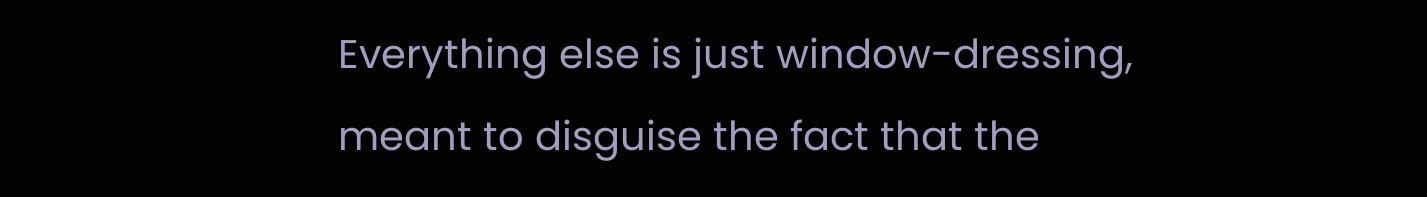Everything else is just window-dressing, meant to disguise the fact that the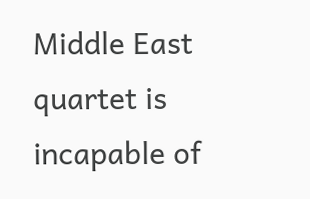Middle East quartet is incapable of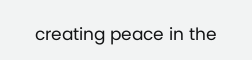creating peace in the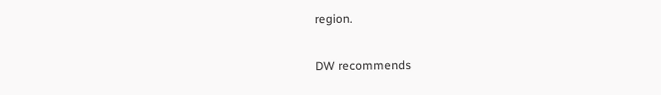region.

DW recommends